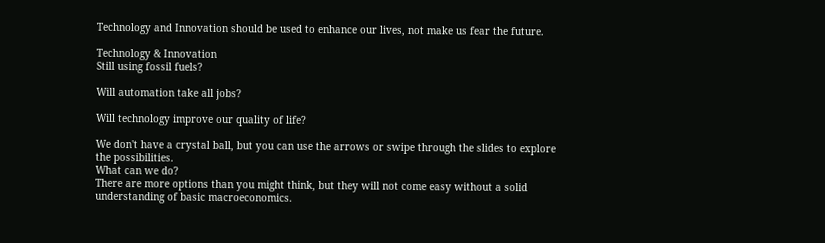Technology and Innovation should be used to enhance our lives, not make us fear the future.

Technology & Innovation
Still using fossil fuels?

Will automation take all jobs?

Will technology improve our quality of life?

We don't have a crystal ball, but you can use the arrows or swipe through the slides to explore the possibilities.
What can we do?
There are more options than you might think, but they will not come easy without a solid understanding of basic macroeconomics.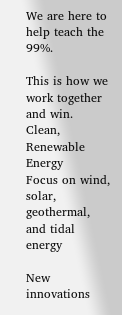We are here to help teach the 99%.

This is how we work together and win.
Clean, Renewable Energy
Focus on wind, solar, geothermal, and tidal energy

New innovations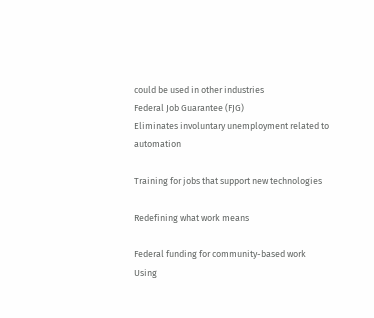could be used in other industries
Federal Job Guarantee (FJG)
Eliminates involuntary unemployment related to automation

Training for jobs that support new technologies

Redefining what work means

Federal funding for community-based work
Using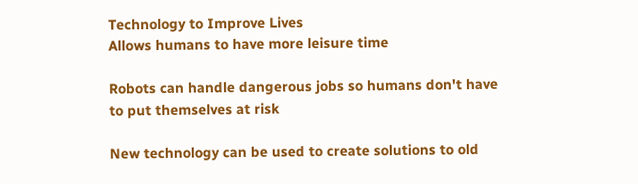Technology to Improve Lives
Allows humans to have more leisure time

Robots can handle dangerous jobs so humans don't have to put themselves at risk

New technology can be used to create solutions to old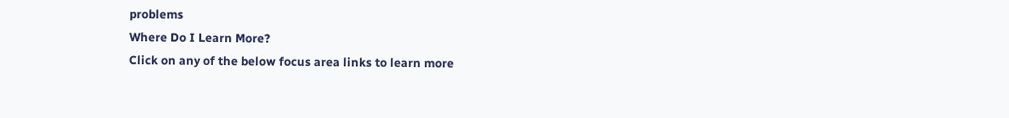problems
Where Do I Learn More?
Click on any of the below focus area links to learn more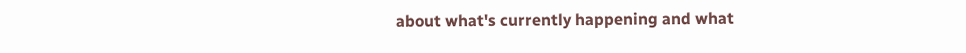about what's currently happening and what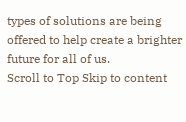types of solutions are being offered to help create a brighter future for all of us.
Scroll to Top Skip to content